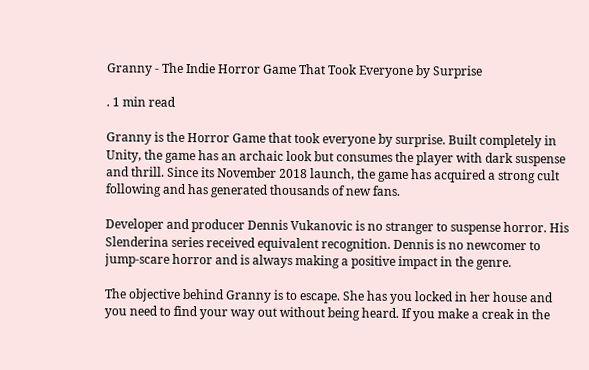Granny - The Indie Horror Game That Took Everyone by Surprise

. 1 min read

Granny is the Horror Game that took everyone by surprise. Built completely in Unity, the game has an archaic look but consumes the player with dark suspense and thrill. Since its November 2018 launch, the game has acquired a strong cult following and has generated thousands of new fans.

Developer and producer Dennis Vukanovic is no stranger to suspense horror. His Slenderina series received equivalent recognition. Dennis is no newcomer to jump-scare horror and is always making a positive impact in the genre.

The objective behind Granny is to escape. She has you locked in her house and you need to find your way out without being heard. If you make a creak in the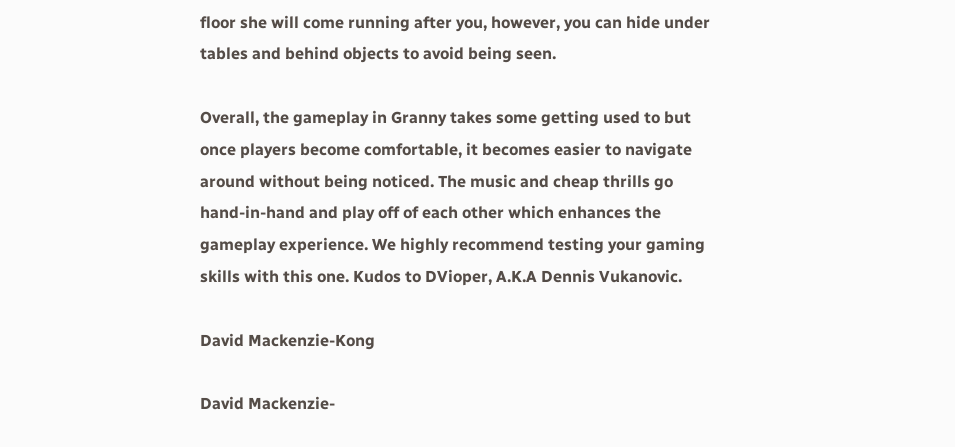floor she will come running after you, however, you can hide under tables and behind objects to avoid being seen.

Overall, the gameplay in Granny takes some getting used to but once players become comfortable, it becomes easier to navigate around without being noticed. The music and cheap thrills go hand-in-hand and play off of each other which enhances the gameplay experience. We highly recommend testing your gaming skills with this one. Kudos to DVioper, A.K.A Dennis Vukanovic.

David Mackenzie-Kong

David Mackenzie-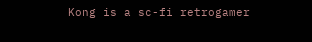Kong is a sc-fi retrogamer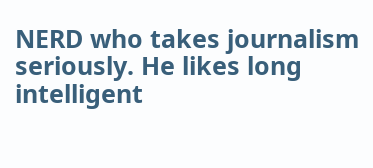NERD who takes journalism seriously. He likes long intelligent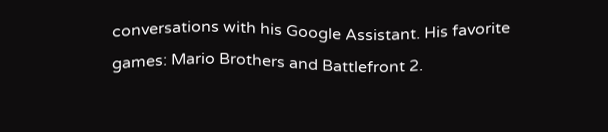conversations with his Google Assistant. His favorite games: Mario Brothers and Battlefront 2.